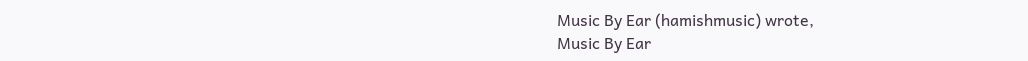Music By Ear (hamishmusic) wrote,
Music By Ear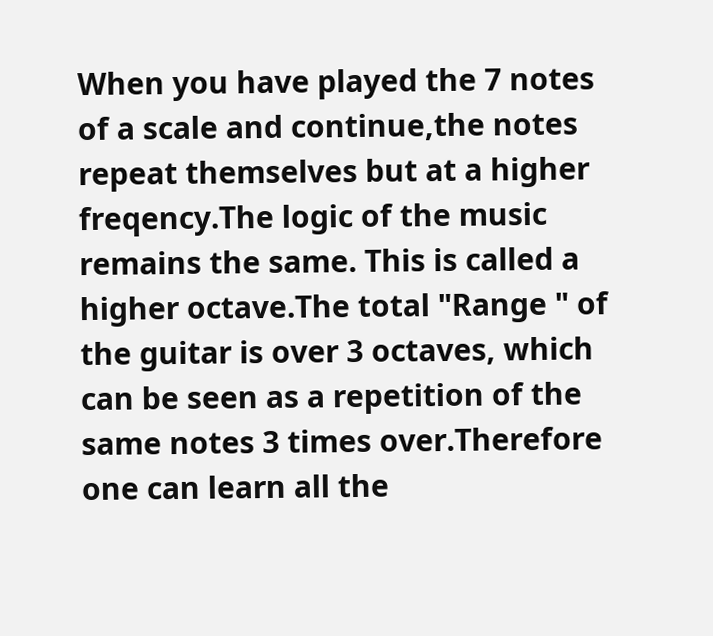When you have played the 7 notes of a scale and continue,the notes repeat themselves but at a higher freqency.The logic of the music remains the same. This is called a higher octave.The total "Range " of the guitar is over 3 octaves, which can be seen as a repetition of the same notes 3 times over.Therefore one can learn all the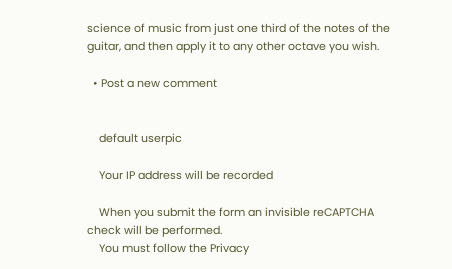science of music from just one third of the notes of the guitar, and then apply it to any other octave you wish.

  • Post a new comment


    default userpic

    Your IP address will be recorded

    When you submit the form an invisible reCAPTCHA check will be performed.
    You must follow the Privacy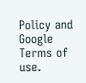Policy and Google Terms of use.